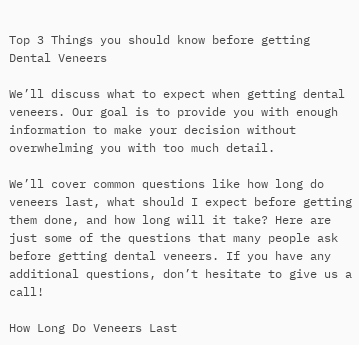Top 3 Things you should know before getting Dental Veneers

We’ll discuss what to expect when getting dental veneers. Our goal is to provide you with enough information to make your decision without overwhelming you with too much detail.

We’ll cover common questions like how long do veneers last, what should I expect before getting them done, and how long will it take? Here are just some of the questions that many people ask before getting dental veneers. If you have any additional questions, don’t hesitate to give us a call!

How Long Do Veneers Last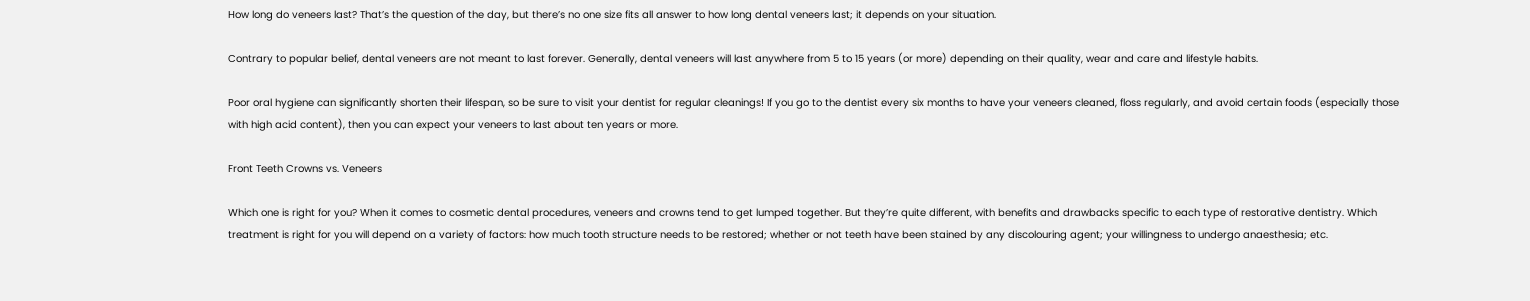How long do veneers last? That’s the question of the day, but there’s no one size fits all answer to how long dental veneers last; it depends on your situation.

Contrary to popular belief, dental veneers are not meant to last forever. Generally, dental veneers will last anywhere from 5 to 15 years (or more) depending on their quality, wear and care and lifestyle habits.

Poor oral hygiene can significantly shorten their lifespan, so be sure to visit your dentist for regular cleanings! If you go to the dentist every six months to have your veneers cleaned, floss regularly, and avoid certain foods (especially those with high acid content), then you can expect your veneers to last about ten years or more.

Front Teeth Crowns vs. Veneers

Which one is right for you? When it comes to cosmetic dental procedures, veneers and crowns tend to get lumped together. But they’re quite different, with benefits and drawbacks specific to each type of restorative dentistry. Which treatment is right for you will depend on a variety of factors: how much tooth structure needs to be restored; whether or not teeth have been stained by any discolouring agent; your willingness to undergo anaesthesia; etc.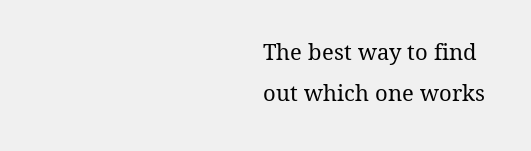The best way to find out which one works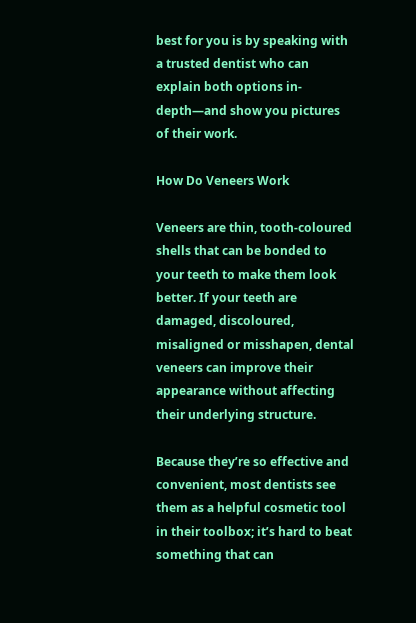best for you is by speaking with a trusted dentist who can explain both options in-depth—and show you pictures of their work.

How Do Veneers Work

Veneers are thin, tooth-coloured shells that can be bonded to your teeth to make them look better. If your teeth are damaged, discoloured, misaligned or misshapen, dental veneers can improve their appearance without affecting their underlying structure.

Because they’re so effective and convenient, most dentists see them as a helpful cosmetic tool in their toolbox; it’s hard to beat something that can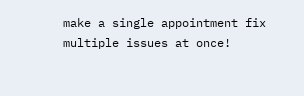make a single appointment fix multiple issues at once!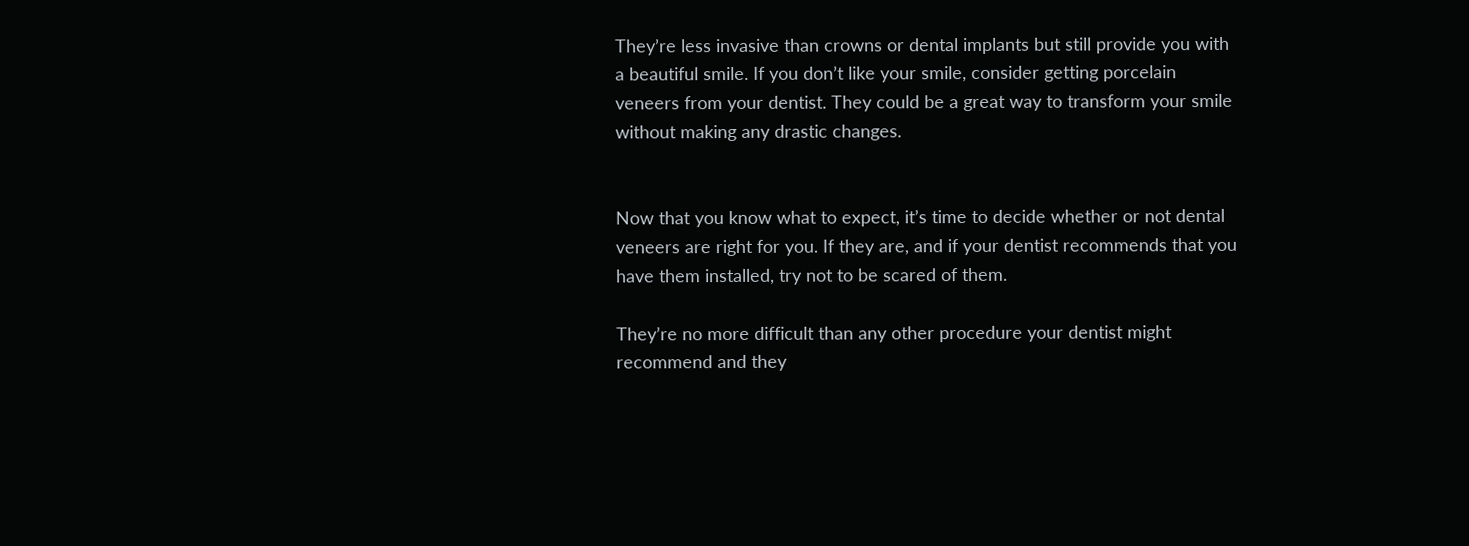They’re less invasive than crowns or dental implants but still provide you with a beautiful smile. If you don’t like your smile, consider getting porcelain veneers from your dentist. They could be a great way to transform your smile without making any drastic changes.


Now that you know what to expect, it’s time to decide whether or not dental veneers are right for you. If they are, and if your dentist recommends that you have them installed, try not to be scared of them.

They’re no more difficult than any other procedure your dentist might recommend and they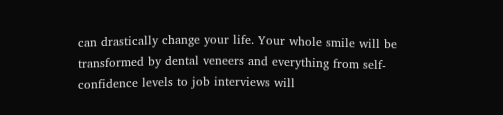can drastically change your life. Your whole smile will be transformed by dental veneers and everything from self-confidence levels to job interviews will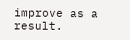improve as a result.